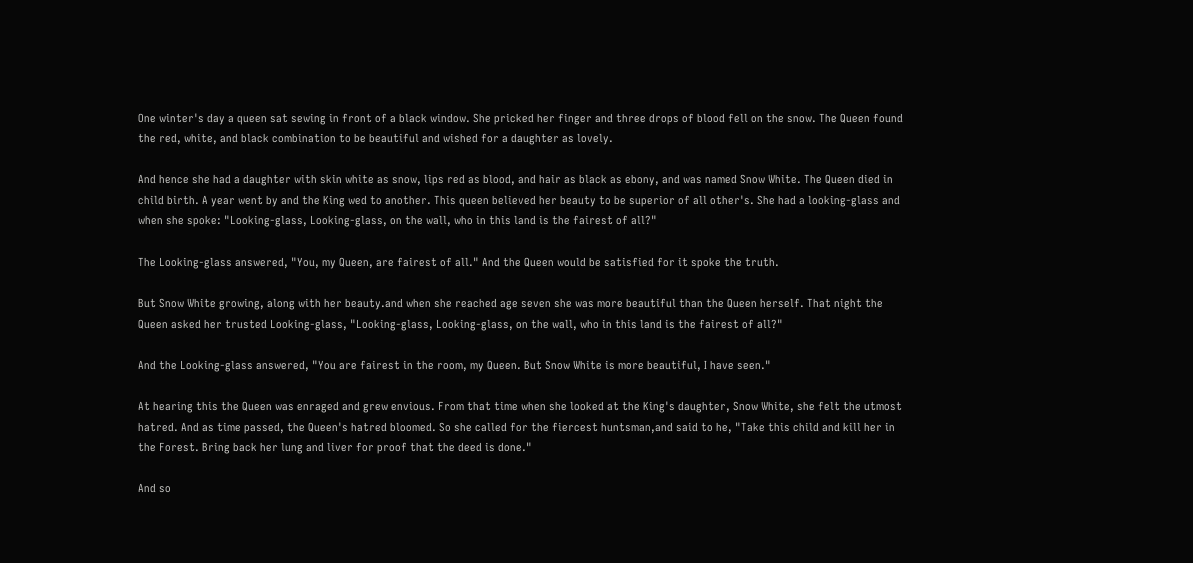One winter's day a queen sat sewing in front of a black window. She pricked her finger and three drops of blood fell on the snow. The Queen found the red, white, and black combination to be beautiful and wished for a daughter as lovely.

And hence she had a daughter with skin white as snow, lips red as blood, and hair as black as ebony, and was named Snow White. The Queen died in child birth. A year went by and the King wed to another. This queen believed her beauty to be superior of all other's. She had a looking-glass and when she spoke: "Looking-glass, Looking-glass, on the wall, who in this land is the fairest of all?"

The Looking-glass answered, "You, my Queen, are fairest of all." And the Queen would be satisfied for it spoke the truth.

But Snow White growing, along with her beauty.and when she reached age seven she was more beautiful than the Queen herself. That night the Queen asked her trusted Looking-glass, "Looking-glass, Looking-glass, on the wall, who in this land is the fairest of all?"

And the Looking-glass answered, "You are fairest in the room, my Queen. But Snow White is more beautiful, I have seen."

At hearing this the Queen was enraged and grew envious. From that time when she looked at the King's daughter, Snow White, she felt the utmost hatred. And as time passed, the Queen's hatred bloomed. So she called for the fiercest huntsman,and said to he, "Take this child and kill her in the Forest. Bring back her lung and liver for proof that the deed is done."

And so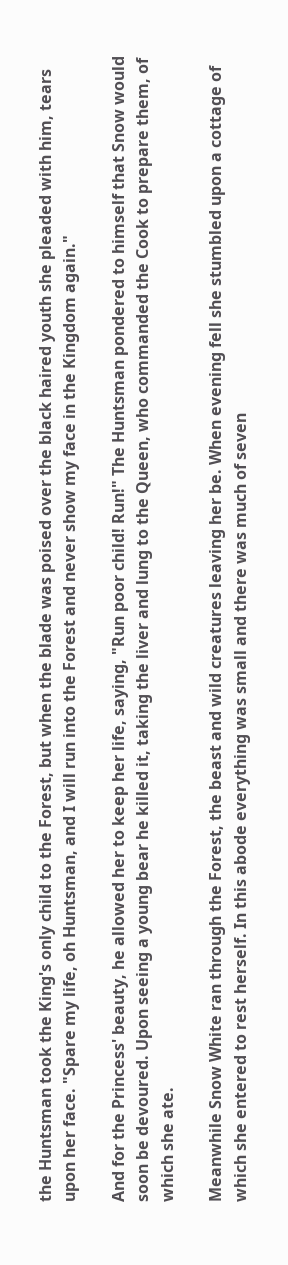the Huntsman took the King's only child to the Forest, but when the blade was poised over the black haired youth she pleaded with him, tears upon her face. "Spare my life, oh Huntsman, and I will run into the Forest and never show my face in the Kingdom again."

And for the Princess' beauty, he allowed her to keep her life, saying, "Run poor child! Run!" The Huntsman pondered to himself that Snow would soon be devoured. Upon seeing a young bear he killed it, taking the liver and lung to the Queen, who commanded the Cook to prepare them, of which she ate.

Meanwhile Snow White ran through the Forest, the beast and wild creatures leaving her be. When evening fell she stumbled upon a cottage of which she entered to rest herself. In this abode everything was small and there was much of seven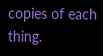copies of each thing.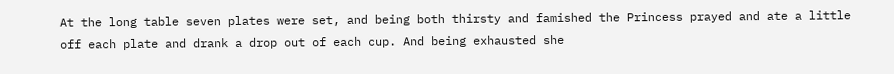At the long table seven plates were set, and being both thirsty and famished the Princess prayed and ate a little off each plate and drank a drop out of each cup. And being exhausted she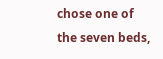chose one of the seven beds,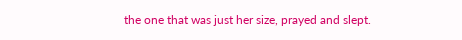the one that was just her size, prayed and slept.